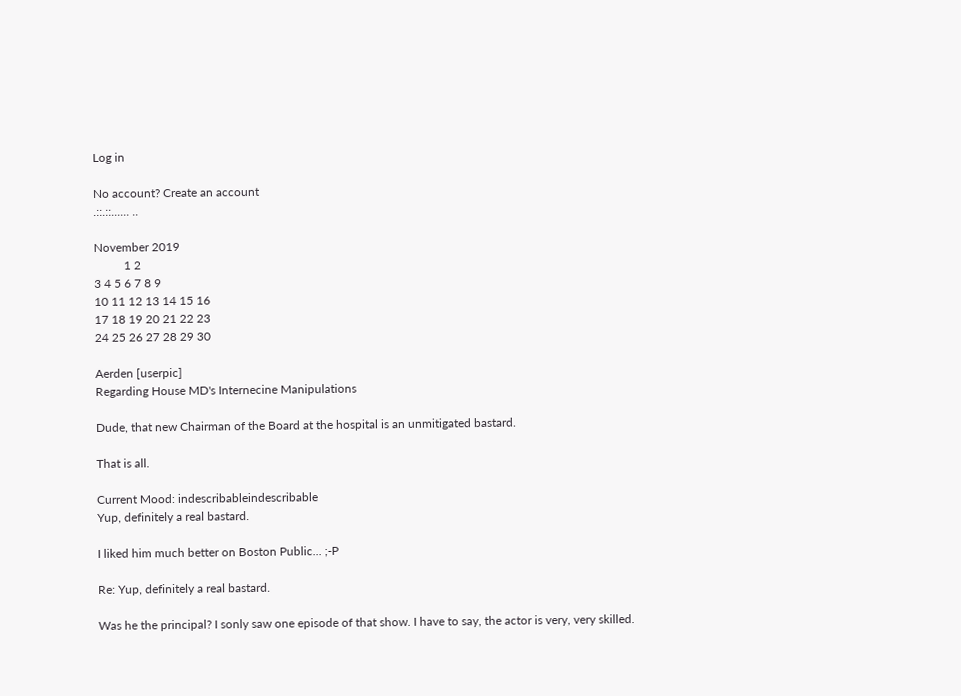Log in

No account? Create an account
.::.::...... ..

November 2019
          1 2
3 4 5 6 7 8 9
10 11 12 13 14 15 16
17 18 19 20 21 22 23
24 25 26 27 28 29 30

Aerden [userpic]
Regarding House MD's Internecine Manipulations

Dude, that new Chairman of the Board at the hospital is an unmitigated bastard.

That is all.

Current Mood: indescribableindescribable
Yup, definitely a real bastard.

I liked him much better on Boston Public... ;-P

Re: Yup, definitely a real bastard.

Was he the principal? I sonly saw one episode of that show. I have to say, the actor is very, very skilled.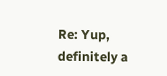Re: Yup, definitely a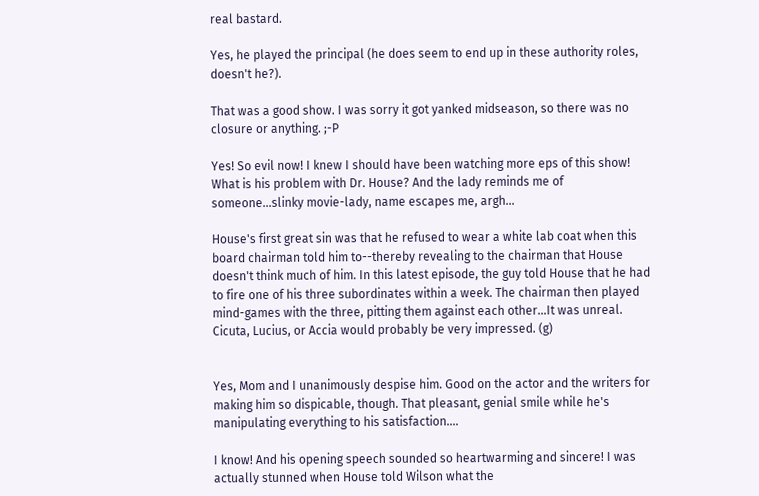real bastard.

Yes, he played the principal (he does seem to end up in these authority roles, doesn't he?).

That was a good show. I was sorry it got yanked midseason, so there was no closure or anything. ;-P

Yes! So evil now! I knew I should have been watching more eps of this show! What is his problem with Dr. House? And the lady reminds me of someone...slinky movie-lady, name escapes me, argh...

House's first great sin was that he refused to wear a white lab coat when this board chairman told him to--thereby revealing to the chairman that House doesn't think much of him. In this latest episode, the guy told House that he had to fire one of his three subordinates within a week. The chairman then played mind-games with the three, pitting them against each other...It was unreal. Cicuta, Lucius, or Accia would probably be very impressed. (g)


Yes, Mom and I unanimously despise him. Good on the actor and the writers for making him so dispicable, though. That pleasant, genial smile while he's manipulating everything to his satisfaction....

I know! And his opening speech sounded so heartwarming and sincere! I was actually stunned when House told Wilson what the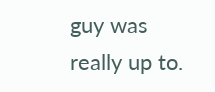guy was really up to.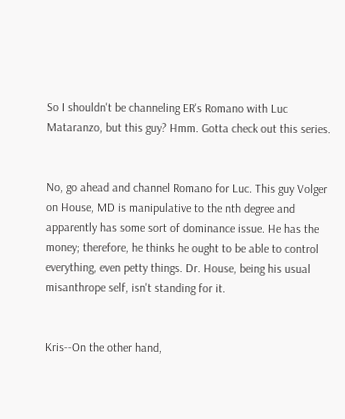So I shouldn't be channeling ER's Romano with Luc Mataranzo, but this guy? Hmm. Gotta check out this series.


No, go ahead and channel Romano for Luc. This guy Volger on House, MD is manipulative to the nth degree and apparently has some sort of dominance issue. He has the money; therefore, he thinks he ought to be able to control everything, even petty things. Dr. House, being his usual misanthrope self, isn't standing for it.


Kris--On the other hand,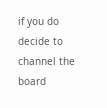if you do decide to channel the board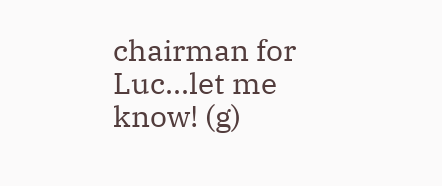chairman for Luc...let me know! (g)